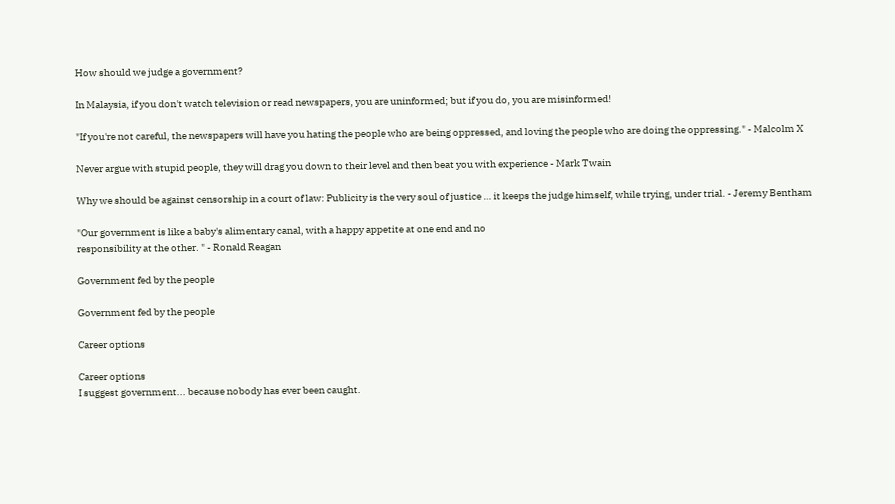How should we judge a government?

In Malaysia, if you don't watch television or read newspapers, you are uninformed; but if you do, you are misinformed!

"If you're not careful, the newspapers will have you hating the people who are being oppressed, and loving the people who are doing the oppressing." - Malcolm X

Never argue with stupid people, they will drag you down to their level and then beat you with experience - Mark Twain

Why we should be against censorship in a court of law: Publicity is the very soul of justice … it keeps the judge himself, while trying, under trial. - Jeremy Bentham

"Our government is like a baby's alimentary canal, with a happy appetite at one end and no
responsibility at the other. " - Ronald Reagan

Government fed by the people

Government fed by the people

Career options

Career options
I suggest government... because nobody has ever been caught.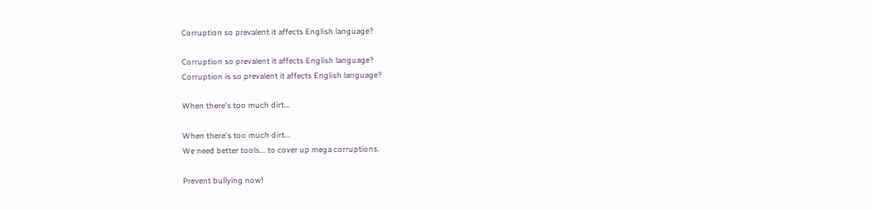Corruption so prevalent it affects English language?

Corruption so prevalent it affects English language?
Corruption is so prevalent it affects English language?

When there's too much dirt...

When there's too much dirt...
We need better tools... to cover up mega corruptions.

Prevent bullying now!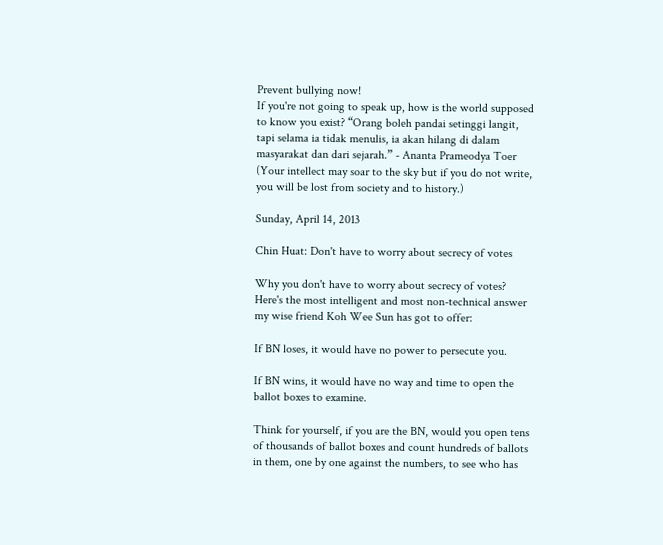Prevent bullying now!
If you're not going to speak up, how is the world supposed to know you exist? “Orang boleh pandai setinggi langit, tapi selama ia tidak menulis, ia akan hilang di dalam masyarakat dan dari sejarah.” - Ananta Prameodya Toer (Your intellect may soar to the sky but if you do not write, you will be lost from society and to history.)

Sunday, April 14, 2013

Chin Huat: Don't have to worry about secrecy of votes

Why you don't have to worry about secrecy of votes? Here's the most intelligent and most non-technical answer my wise friend Koh Wee Sun has got to offer:

If BN loses, it would have no power to persecute you.

If BN wins, it would have no way and time to open the ballot boxes to examine.

Think for yourself, if you are the BN, would you open tens of thousands of ballot boxes and count hundreds of ballots in them, one by one against the numbers, to see who has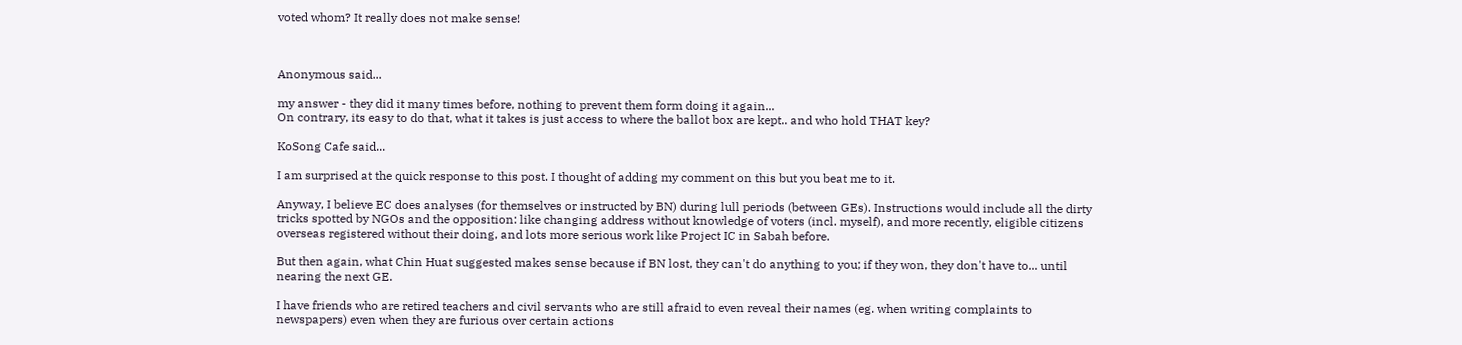voted whom? It really does not make sense!



Anonymous said...

my answer - they did it many times before, nothing to prevent them form doing it again...
On contrary, its easy to do that, what it takes is just access to where the ballot box are kept.. and who hold THAT key?

KoSong Cafe said...

I am surprised at the quick response to this post. I thought of adding my comment on this but you beat me to it.

Anyway, I believe EC does analyses (for themselves or instructed by BN) during lull periods (between GEs). Instructions would include all the dirty tricks spotted by NGOs and the opposition: like changing address without knowledge of voters (incl. myself), and more recently, eligible citizens overseas registered without their doing, and lots more serious work like Project IC in Sabah before.

But then again, what Chin Huat suggested makes sense because if BN lost, they can't do anything to you; if they won, they don't have to... until nearing the next GE.

I have friends who are retired teachers and civil servants who are still afraid to even reveal their names (eg. when writing complaints to newspapers) even when they are furious over certain actions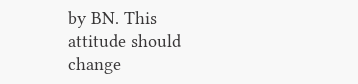by BN. This attitude should change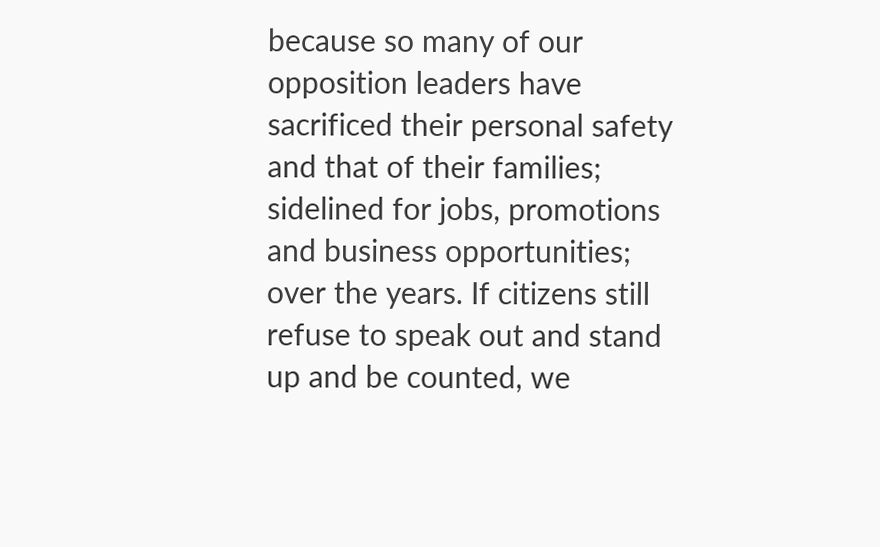because so many of our opposition leaders have sacrificed their personal safety and that of their families; sidelined for jobs, promotions and business opportunities; over the years. If citizens still refuse to speak out and stand up and be counted, we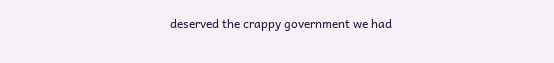deserved the crappy government we had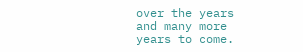over the years and many more years to come.